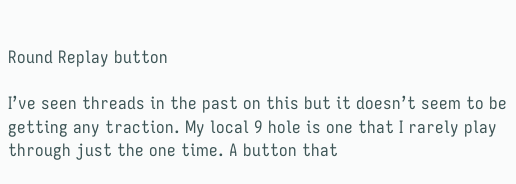Round Replay button

I’ve seen threads in the past on this but it doesn’t seem to be getting any traction. My local 9 hole is one that I rarely play through just the one time. A button that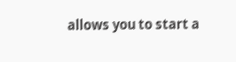allows you to start a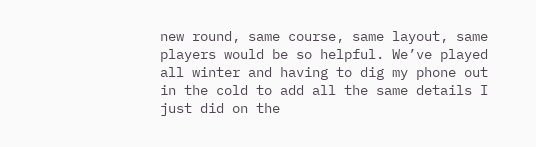new round, same course, same layout, same players would be so helpful. We’ve played all winter and having to dig my phone out in the cold to add all the same details I just did on the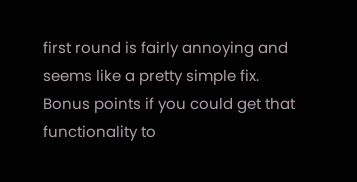first round is fairly annoying and seems like a pretty simple fix.
Bonus points if you could get that functionality to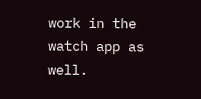work in the watch app as well.